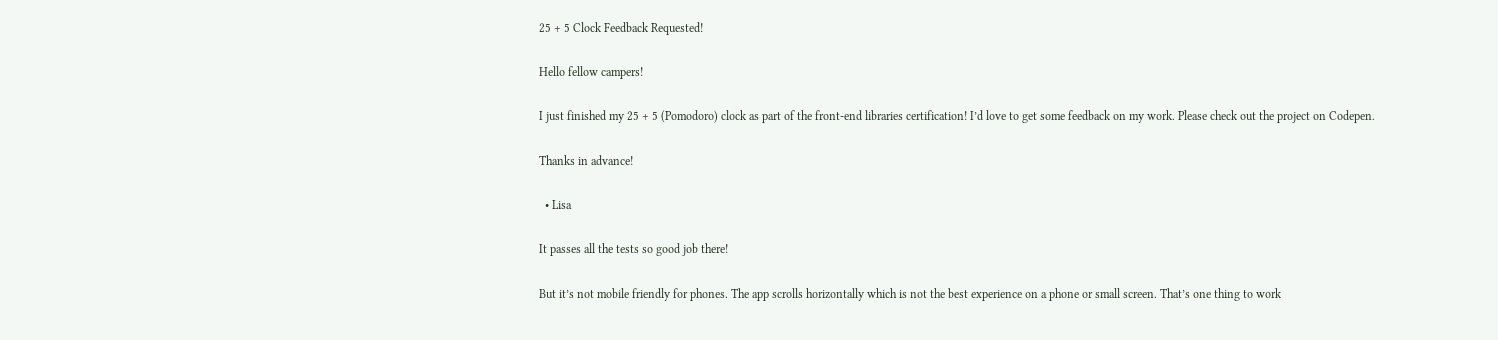25 + 5 Clock Feedback Requested!

Hello fellow campers!

I just finished my 25 + 5 (Pomodoro) clock as part of the front-end libraries certification! I’d love to get some feedback on my work. Please check out the project on Codepen.

Thanks in advance!

  • Lisa

It passes all the tests so good job there!

But it’s not mobile friendly for phones. The app scrolls horizontally which is not the best experience on a phone or small screen. That’s one thing to work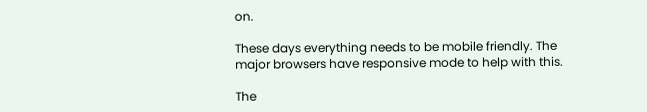on.

These days everything needs to be mobile friendly. The major browsers have responsive mode to help with this.

The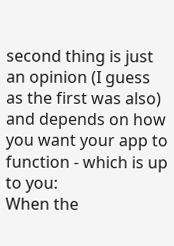second thing is just an opinion (I guess as the first was also) and depends on how you want your app to function - which is up to you:
When the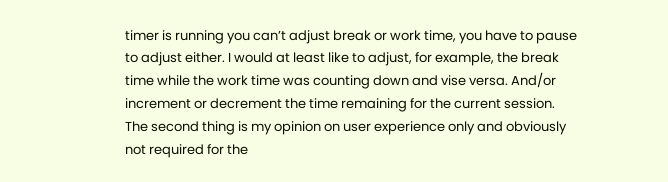timer is running you can’t adjust break or work time, you have to pause to adjust either. I would at least like to adjust, for example, the break time while the work time was counting down and vise versa. And/or increment or decrement the time remaining for the current session. The second thing is my opinion on user experience only and obviously not required for the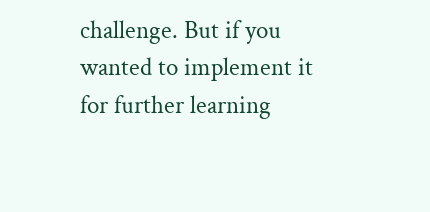challenge. But if you wanted to implement it for further learning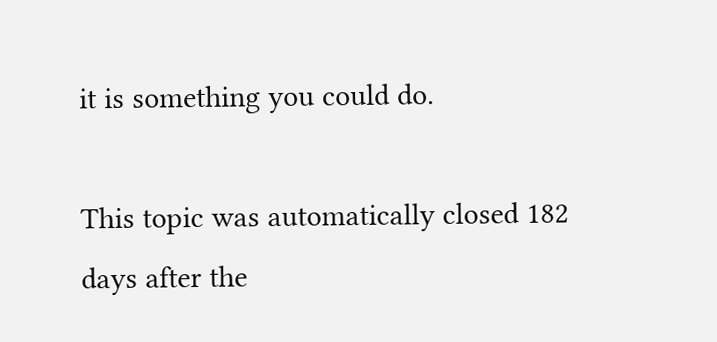it is something you could do.

This topic was automatically closed 182 days after the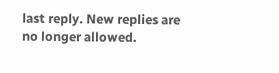last reply. New replies are no longer allowed.